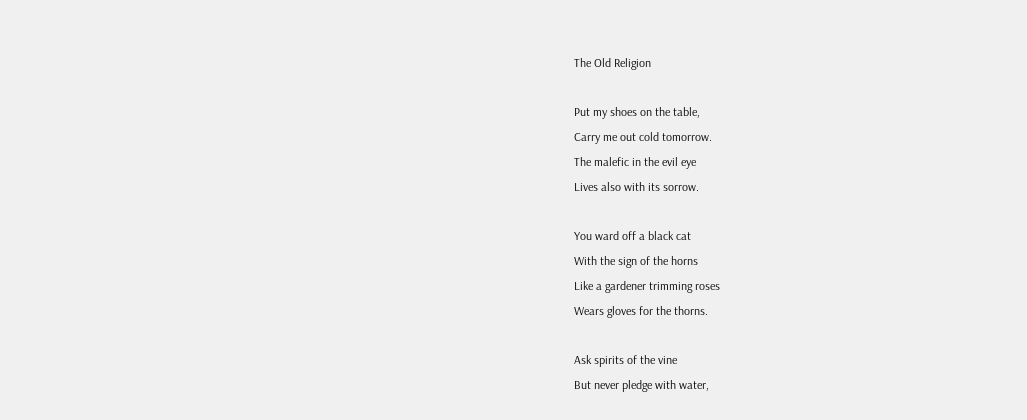The Old Religion

Put my shoes on the table,
Carry me out cold tomorrow.
The malefic in the evil eye
Lives also with its sorrow.

You ward off a black cat
With the sign of the horns
Like a gardener trimming roses
Wears gloves for the thorns.

Ask spirits of the vine
But never pledge with water,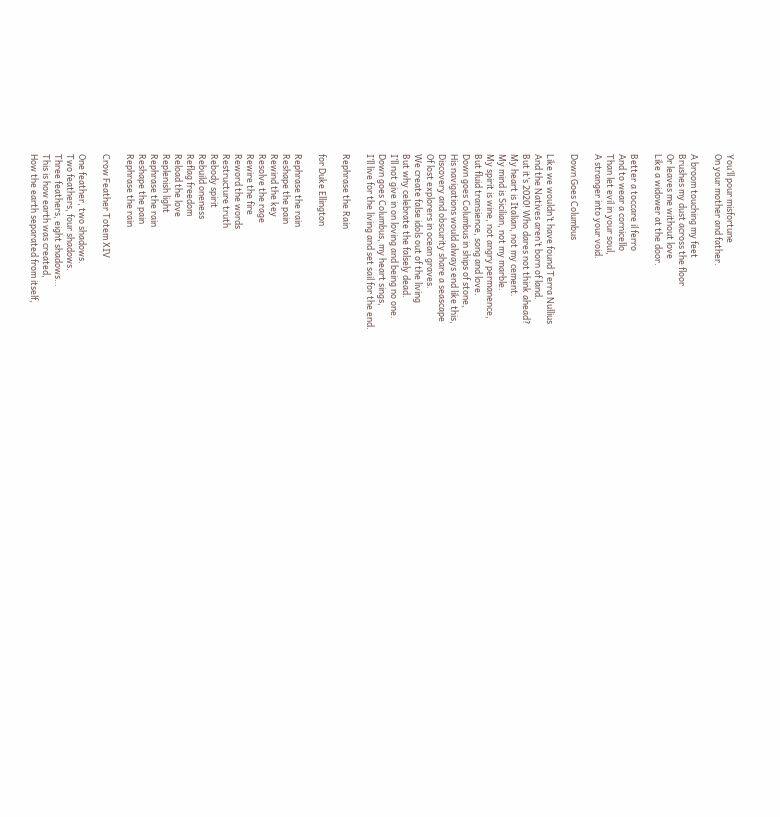You’ll pour misfortune
On your mother and father.

A broom touching my feet
Brushes my dust across the floor
Or leaves me without love
Like a widower at the door.

Better a toccare il ferro
And to wear a cornicello
Than let evil in your soul,
A stranger into your void.

Down Goes Columbus

Like we wouldn’t have found Terra Nullius
And the Natives aren’t born of land.
But it’s 2020! Who dares not think ahead?
My heart is Italian, not my cement.
My mind is Sicilian, not my marble.
My spirit is wine, not angry permanence,
But fluid transience, song and love.
Down goes Columbus in ships of stone,
His navigations would always end like this,
Discovery and obscurity share a seascape
Of lost explorers in ocean graves.
We create false idols out of the living
But why celebrate the falsely dead.
I’ll not give in on loving and being no one.
Down goes Columbus, my heart sings,
I’ll live for the living and set sail for the end.

Rephrase the Rain

for Duke Ellington

Rephrase the rain
Reshape the pain
Rewind the key
Resolve the rage
Rewire the fire
Reword the words
Restructure truth
Rebody spirit
Rebuild oneness
Reflag freedom
Reload the love
Replenish light
Rephrase the rain
Reshape the pain
Rephrase the rain

Crow Feather Totem XIV

One feather, two shadows.
Two feathers, four shadows.
Three feathers, eight shadows…
This is how earth was created,
How the earth separated from itself,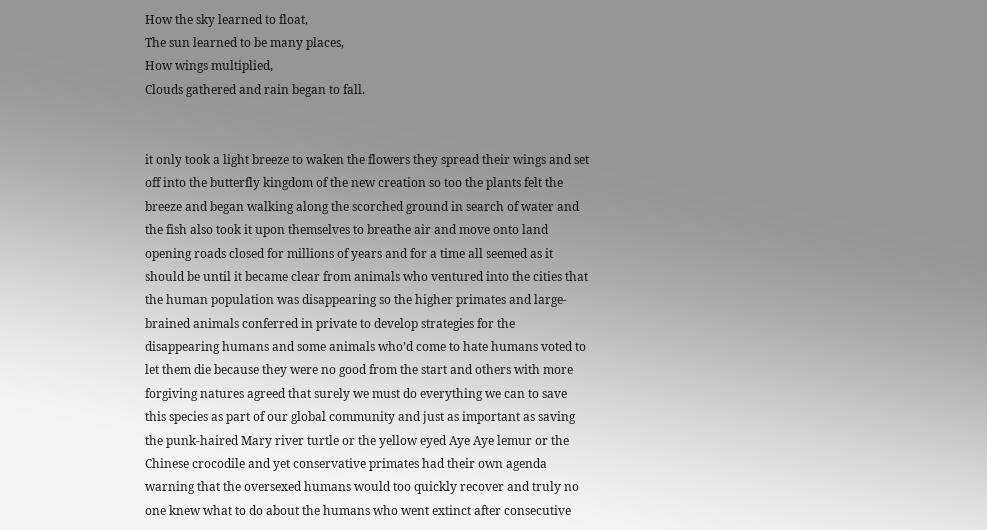How the sky learned to float,
The sun learned to be many places,
How wings multiplied,
Clouds gathered and rain began to fall.


it only took a light breeze to waken the flowers they spread their wings and set off into the butterfly kingdom of the new creation so too the plants felt the breeze and began walking along the scorched ground in search of water and the fish also took it upon themselves to breathe air and move onto land opening roads closed for millions of years and for a time all seemed as it should be until it became clear from animals who ventured into the cities that the human population was disappearing so the higher primates and large-brained animals conferred in private to develop strategies for the disappearing humans and some animals who’d come to hate humans voted to let them die because they were no good from the start and others with more forgiving natures agreed that surely we must do everything we can to save this species as part of our global community and just as important as saving the punk-haired Mary river turtle or the yellow eyed Aye Aye lemur or the Chinese crocodile and yet conservative primates had their own agenda warning that the oversexed humans would too quickly recover and truly no one knew what to do about the humans who went extinct after consecutive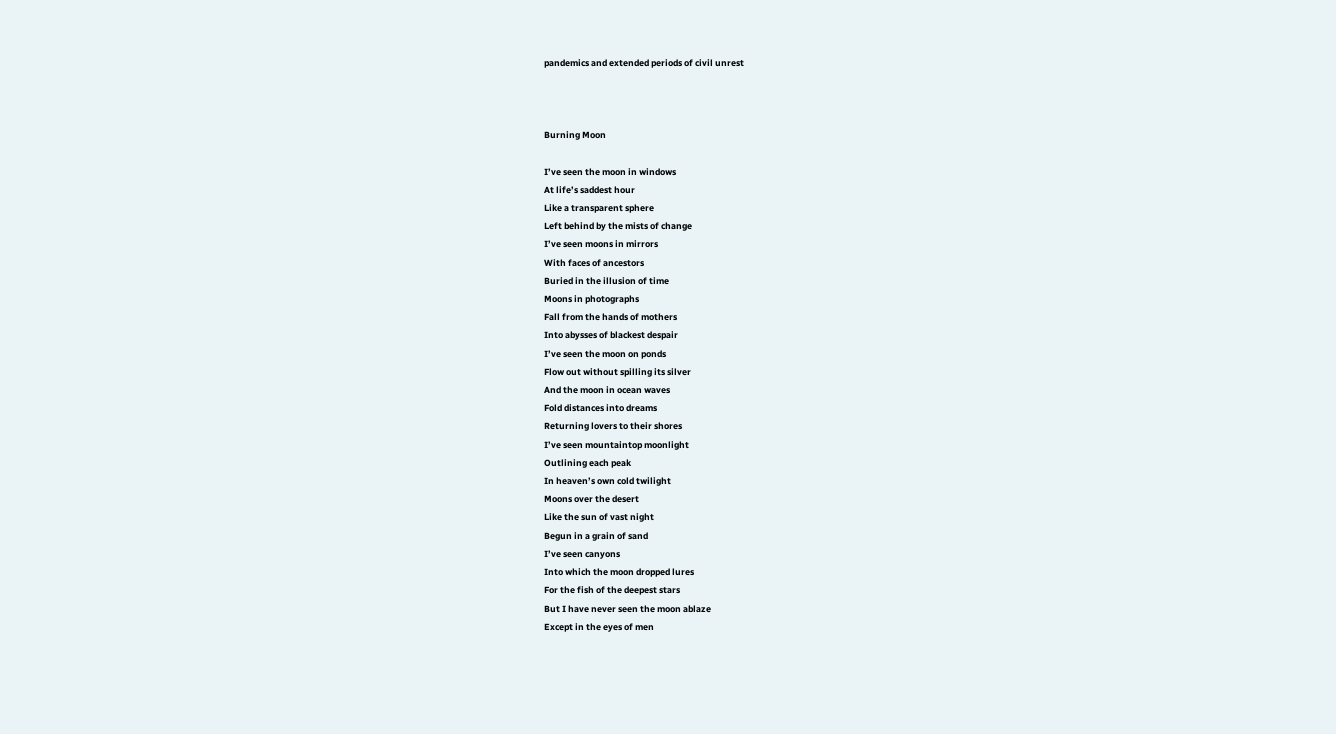pandemics and extended periods of civil unrest



Burning Moon

I’ve seen the moon in windows
At life’s saddest hour
Like a transparent sphere
Left behind by the mists of change
I’ve seen moons in mirrors
With faces of ancestors
Buried in the illusion of time
Moons in photographs
Fall from the hands of mothers
Into abysses of blackest despair
I’ve seen the moon on ponds
Flow out without spilling its silver
And the moon in ocean waves
Fold distances into dreams
Returning lovers to their shores
I’ve seen mountaintop moonlight
Outlining each peak
In heaven’s own cold twilight
Moons over the desert
Like the sun of vast night
Begun in a grain of sand
I’ve seen canyons
Into which the moon dropped lures
For the fish of the deepest stars
But I have never seen the moon ablaze
Except in the eyes of men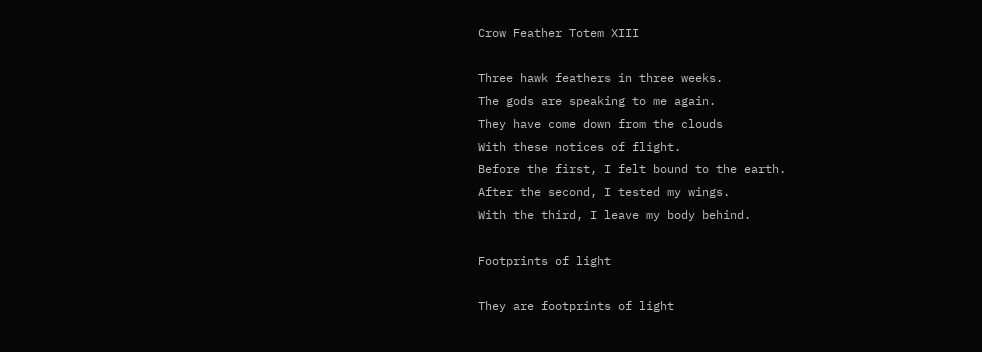Crow Feather Totem XIII

Three hawk feathers in three weeks.
The gods are speaking to me again.
They have come down from the clouds
With these notices of flight.
Before the first, I felt bound to the earth.
After the second, I tested my wings.
With the third, I leave my body behind.

Footprints of light

They are footprints of light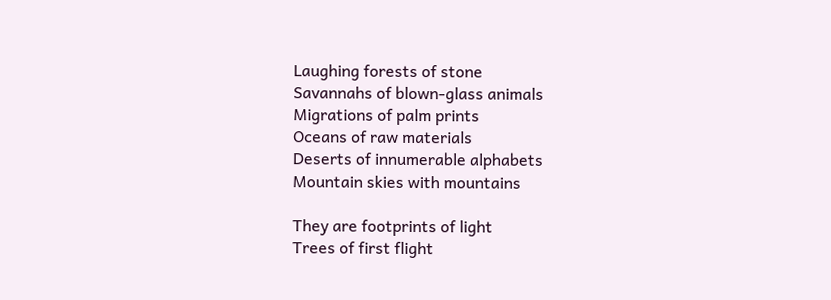Laughing forests of stone
Savannahs of blown-glass animals
Migrations of palm prints
Oceans of raw materials
Deserts of innumerable alphabets
Mountain skies with mountains

They are footprints of light
Trees of first flight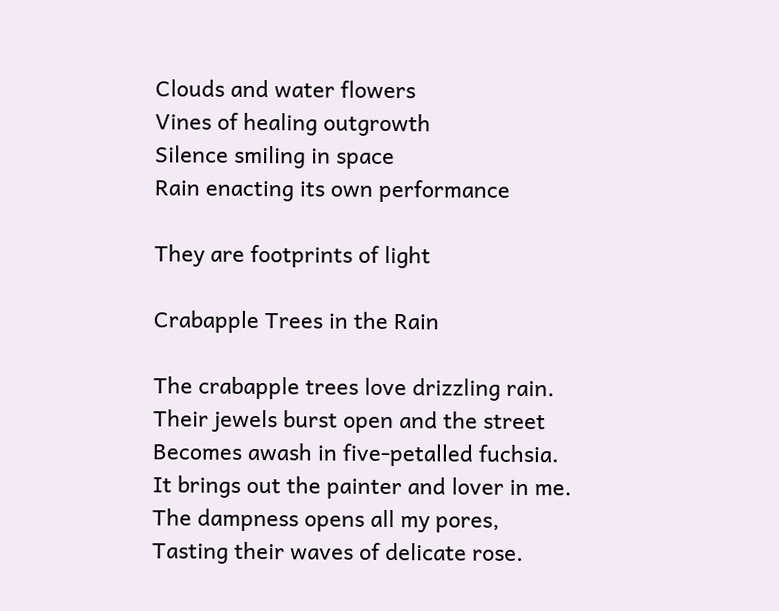Clouds and water flowers
Vines of healing outgrowth
Silence smiling in space
Rain enacting its own performance

They are footprints of light

Crabapple Trees in the Rain

The crabapple trees love drizzling rain.
Their jewels burst open and the street
Becomes awash in five-petalled fuchsia.
It brings out the painter and lover in me.
The dampness opens all my pores,
Tasting their waves of delicate rose.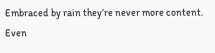Embraced by rain they’re never more content.
Even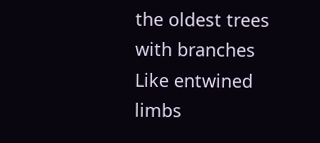the oldest trees with branches
Like entwined limbs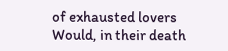of exhausted lovers
Would, in their death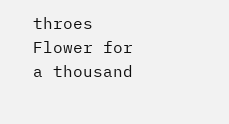throes
Flower for a thousand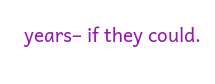years– if they could.